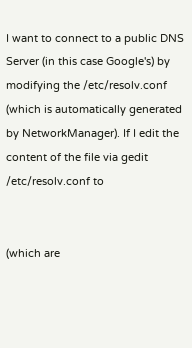I want to connect to a public DNS Server (in this case Google's) by modifying the /etc/resolv.conf (which is automatically generated by NetworkManager). If I edit the content of the file via gedit /etc/resolv.conf to


(which are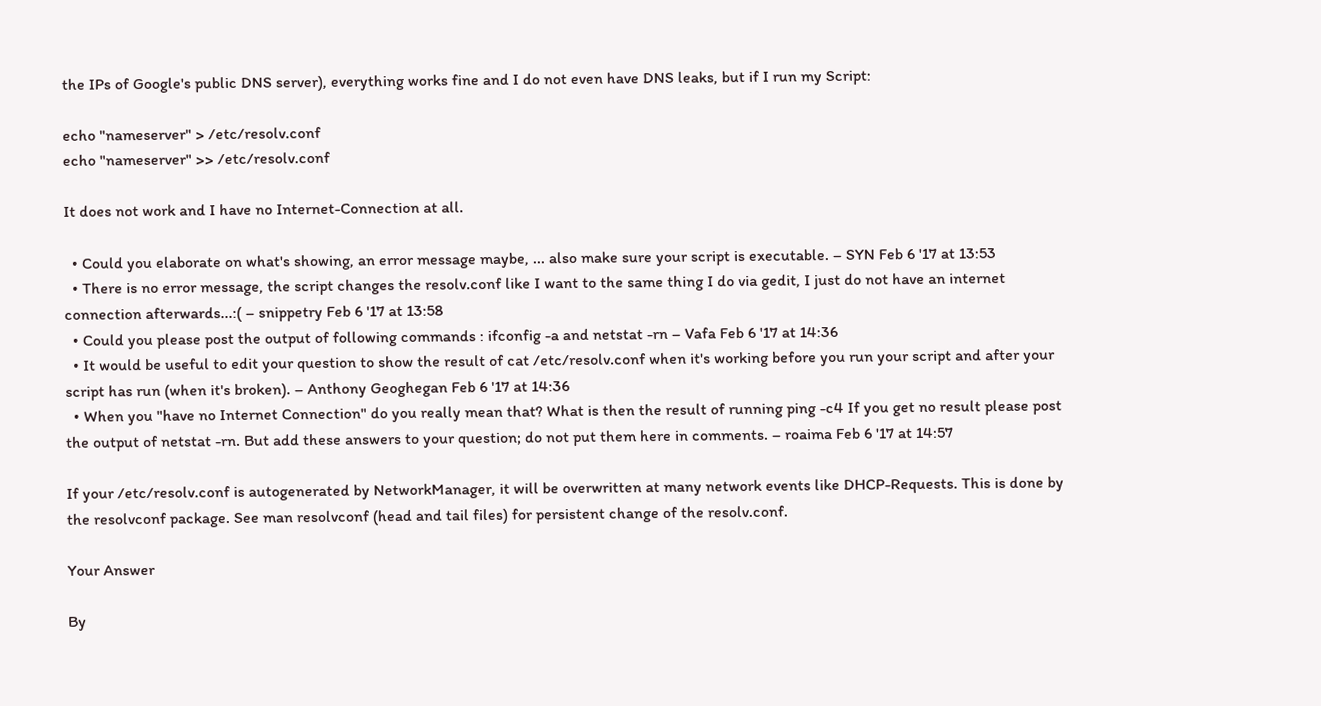the IPs of Google's public DNS server), everything works fine and I do not even have DNS leaks, but if I run my Script:

echo "nameserver" > /etc/resolv.conf
echo "nameserver" >> /etc/resolv.conf

It does not work and I have no Internet-Connection at all.

  • Could you elaborate on what's showing, an error message maybe, ... also make sure your script is executable. – SYN Feb 6 '17 at 13:53
  • There is no error message, the script changes the resolv.conf like I want to the same thing I do via gedit, I just do not have an internet connection afterwards...:( – snippetry Feb 6 '17 at 13:58
  • Could you please post the output of following commands : ifconfig -a and netstat -rn – Vafa Feb 6 '17 at 14:36
  • It would be useful to edit your question to show the result of cat /etc/resolv.conf when it's working before you run your script and after your script has run (when it's broken). – Anthony Geoghegan Feb 6 '17 at 14:36
  • When you "have no Internet Connection" do you really mean that? What is then the result of running ping -c4 If you get no result please post the output of netstat -rn. But add these answers to your question; do not put them here in comments. – roaima Feb 6 '17 at 14:57

If your /etc/resolv.conf is autogenerated by NetworkManager, it will be overwritten at many network events like DHCP-Requests. This is done by the resolvconf package. See man resolvconf (head and tail files) for persistent change of the resolv.conf.

Your Answer

By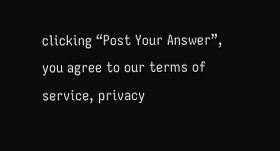clicking “Post Your Answer”, you agree to our terms of service, privacy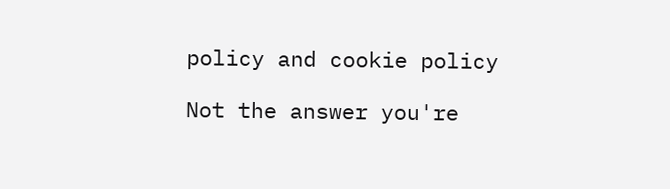policy and cookie policy

Not the answer you're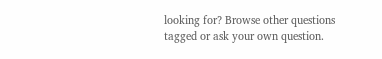looking for? Browse other questions tagged or ask your own question.